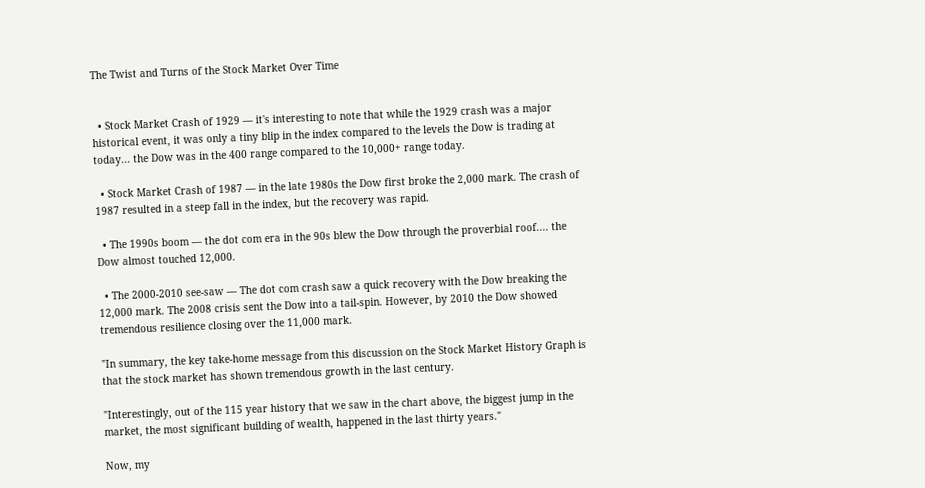The Twist and Turns of the Stock Market Over Time


  • Stock Market Crash of 1929 — it's interesting to note that while the 1929 crash was a major historical event, it was only a tiny blip in the index compared to the levels the Dow is trading at today... the Dow was in the 400 range compared to the 10,000+ range today.

  • Stock Market Crash of 1987 — in the late 1980s the Dow first broke the 2,000 mark. The crash of 1987 resulted in a steep fall in the index, but the recovery was rapid.

  • The 1990s boom — the dot com era in the 90s blew the Dow through the proverbial roof.... the Dow almost touched 12,000.

  • The 2000-2010 see-saw — The dot com crash saw a quick recovery with the Dow breaking the 12,000 mark. The 2008 crisis sent the Dow into a tail-spin. However, by 2010 the Dow showed tremendous resilience closing over the 11,000 mark.

"In summary, the key take-home message from this discussion on the Stock Market History Graph is that the stock market has shown tremendous growth in the last century.

"Interestingly, out of the 115 year history that we saw in the chart above, the biggest jump in the market, the most significant building of wealth, happened in the last thirty years."

Now, my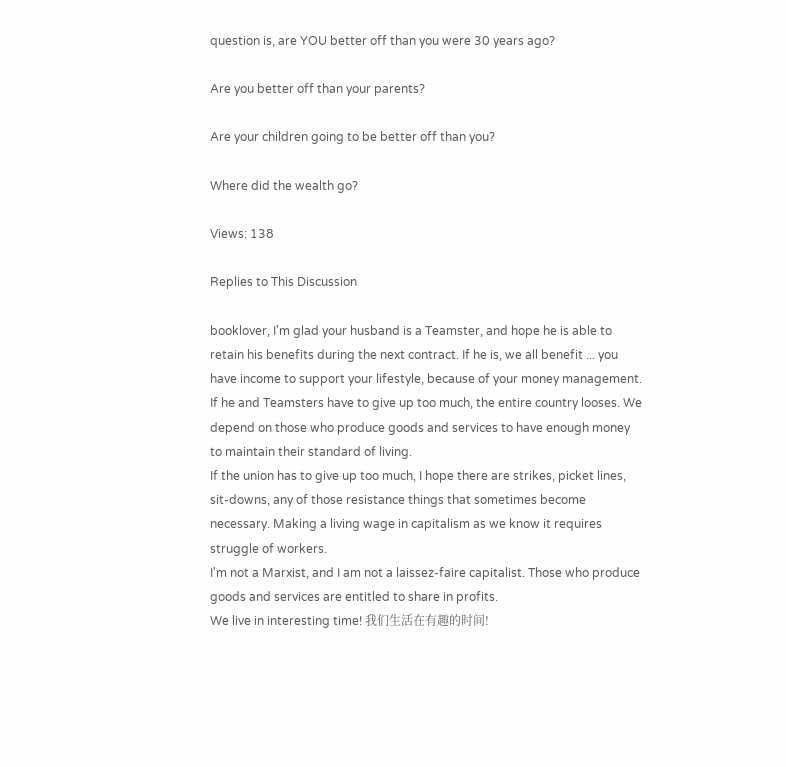question is, are YOU better off than you were 30 years ago?

Are you better off than your parents?

Are your children going to be better off than you?

Where did the wealth go?

Views: 138

Replies to This Discussion

booklover, I'm glad your husband is a Teamster, and hope he is able to retain his benefits during the next contract. If he is, we all benefit ... you have income to support your lifestyle, because of your money management. If he and Teamsters have to give up too much, the entire country looses. We depend on those who produce goods and services to have enough money to maintain their standard of living.
If the union has to give up too much, I hope there are strikes, picket lines, sit-downs, any of those resistance things that sometimes become necessary. Making a living wage in capitalism as we know it requires struggle of workers.
I'm not a Marxist, and I am not a laissez-faire capitalist. Those who produce goods and services are entitled to share in profits.
We live in interesting time! 我们生活在有趣的时间!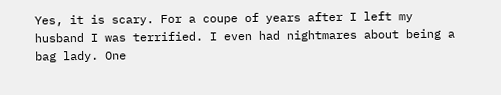Yes, it is scary. For a coupe of years after I left my husband I was terrified. I even had nightmares about being a bag lady. One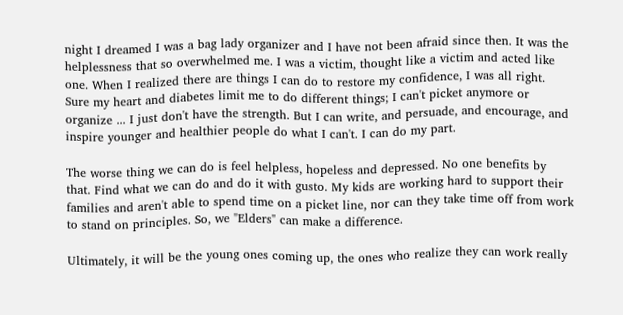night I dreamed I was a bag lady organizer and I have not been afraid since then. It was the helplessness that so overwhelmed me. I was a victim, thought like a victim and acted like one. When I realized there are things I can do to restore my confidence, I was all right. Sure my heart and diabetes limit me to do different things; I can't picket anymore or organize ... I just don't have the strength. But I can write, and persuade, and encourage, and inspire younger and healthier people do what I can't. I can do my part.

The worse thing we can do is feel helpless, hopeless and depressed. No one benefits by that. Find what we can do and do it with gusto. My kids are working hard to support their families and aren't able to spend time on a picket line, nor can they take time off from work to stand on principles. So, we "Elders" can make a difference.

Ultimately, it will be the young ones coming up, the ones who realize they can work really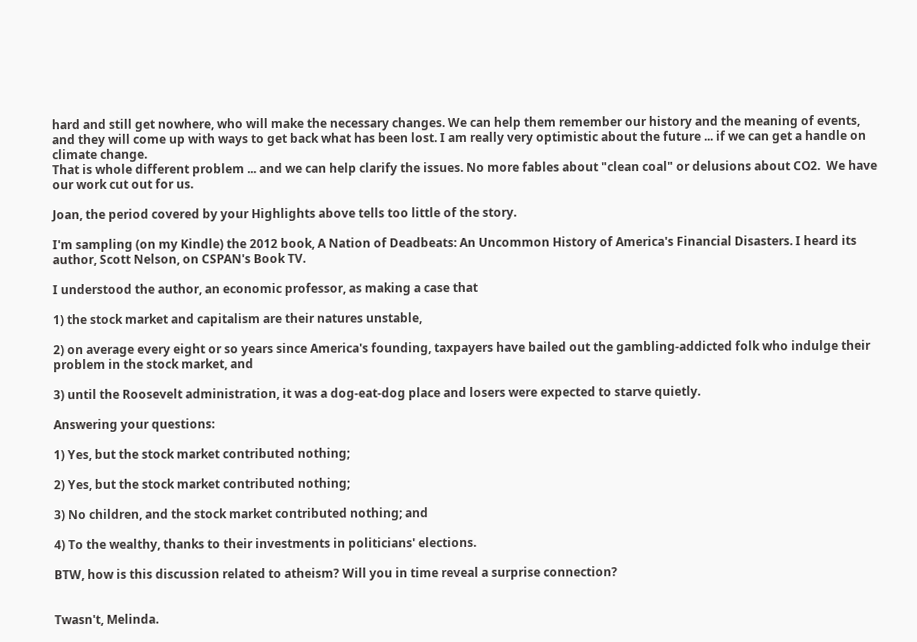hard and still get nowhere, who will make the necessary changes. We can help them remember our history and the meaning of events, and they will come up with ways to get back what has been lost. I am really very optimistic about the future ... if we can get a handle on climate change.
That is whole different problem ... and we can help clarify the issues. No more fables about "clean coal" or delusions about CO2.  We have our work cut out for us.

Joan, the period covered by your Highlights above tells too little of the story.

I'm sampling (on my Kindle) the 2012 book, A Nation of Deadbeats: An Uncommon History of America's Financial Disasters. I heard its author, Scott Nelson, on CSPAN's Book TV.

I understood the author, an economic professor, as making a case that

1) the stock market and capitalism are their natures unstable,

2) on average every eight or so years since America's founding, taxpayers have bailed out the gambling-addicted folk who indulge their problem in the stock market, and

3) until the Roosevelt administration, it was a dog-eat-dog place and losers were expected to starve quietly.

Answering your questions:

1) Yes, but the stock market contributed nothing;

2) Yes, but the stock market contributed nothing;

3) No children, and the stock market contributed nothing; and

4) To the wealthy, thanks to their investments in politicians' elections.

BTW, how is this discussion related to atheism? Will you in time reveal a surprise connection?


Twasn't, Melinda.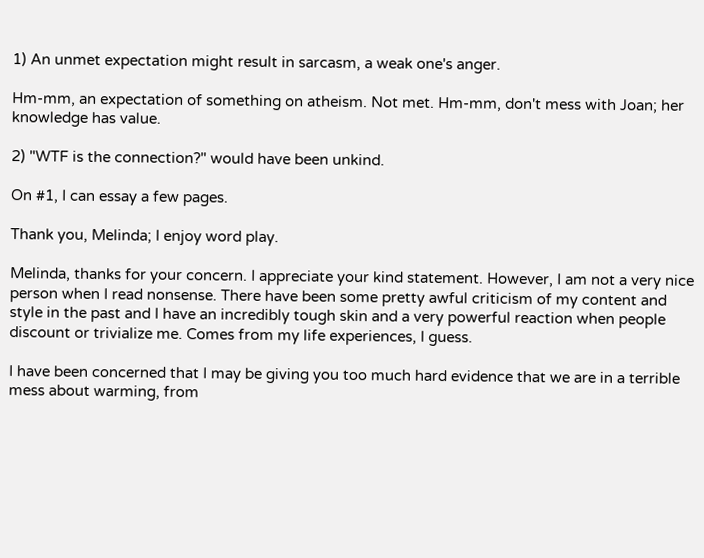1) An unmet expectation might result in sarcasm, a weak one's anger.

Hm-mm, an expectation of something on atheism. Not met. Hm-mm, don't mess with Joan; her knowledge has value.

2) "WTF is the connection?" would have been unkind.

On #1, I can essay a few pages.

Thank you, Melinda; I enjoy word play.

Melinda, thanks for your concern. I appreciate your kind statement. However, I am not a very nice person when I read nonsense. There have been some pretty awful criticism of my content and style in the past and I have an incredibly tough skin and a very powerful reaction when people discount or trivialize me. Comes from my life experiences, I guess.

I have been concerned that I may be giving you too much hard evidence that we are in a terrible mess about warming, from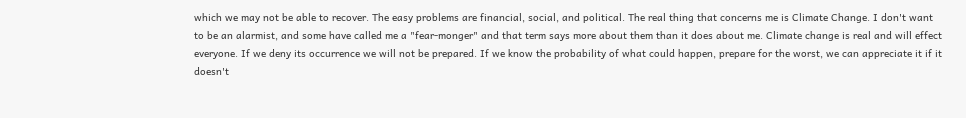which we may not be able to recover. The easy problems are financial, social, and political. The real thing that concerns me is Climate Change. I don't want to be an alarmist, and some have called me a "fear-monger" and that term says more about them than it does about me. Climate change is real and will effect everyone. If we deny its occurrence we will not be prepared. If we know the probability of what could happen, prepare for the worst, we can appreciate it if it doesn't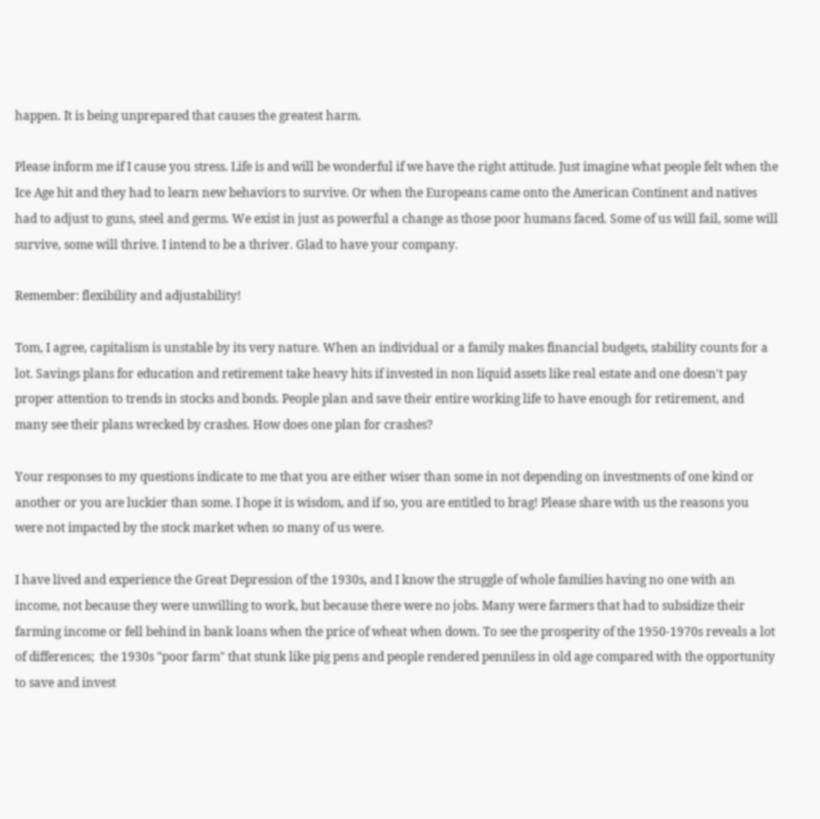happen. It is being unprepared that causes the greatest harm.

Please inform me if I cause you stress. Life is and will be wonderful if we have the right attitude. Just imagine what people felt when the Ice Age hit and they had to learn new behaviors to survive. Or when the Europeans came onto the American Continent and natives had to adjust to guns, steel and germs. We exist in just as powerful a change as those poor humans faced. Some of us will fail, some will survive, some will thrive. I intend to be a thriver. Glad to have your company.

Remember: flexibility and adjustability!

Tom, I agree, capitalism is unstable by its very nature. When an individual or a family makes financial budgets, stability counts for a lot. Savings plans for education and retirement take heavy hits if invested in non liquid assets like real estate and one doesn't pay proper attention to trends in stocks and bonds. People plan and save their entire working life to have enough for retirement, and many see their plans wrecked by crashes. How does one plan for crashes?

Your responses to my questions indicate to me that you are either wiser than some in not depending on investments of one kind or another or you are luckier than some. I hope it is wisdom, and if so, you are entitled to brag! Please share with us the reasons you were not impacted by the stock market when so many of us were.

I have lived and experience the Great Depression of the 1930s, and I know the struggle of whole families having no one with an income, not because they were unwilling to work, but because there were no jobs. Many were farmers that had to subsidize their farming income or fell behind in bank loans when the price of wheat when down. To see the prosperity of the 1950-1970s reveals a lot of differences;  the 1930s "poor farm" that stunk like pig pens and people rendered penniless in old age compared with the opportunity to save and invest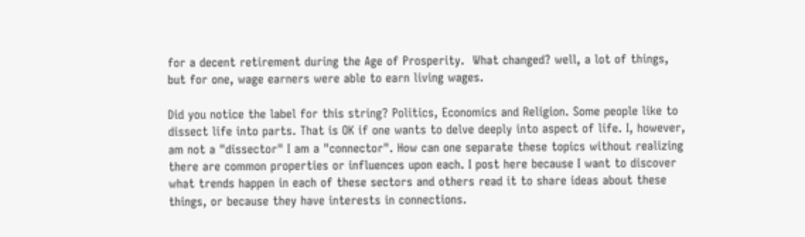for a decent retirement during the Age of Prosperity.  What changed? well, a lot of things, but for one, wage earners were able to earn living wages.

Did you notice the label for this string? Politics, Economics and Religion. Some people like to dissect life into parts. That is OK if one wants to delve deeply into aspect of life. I, however, am not a "dissector" I am a "connector". How can one separate these topics without realizing there are common properties or influences upon each. I post here because I want to discover what trends happen in each of these sectors and others read it to share ideas about these things, or because they have interests in connections.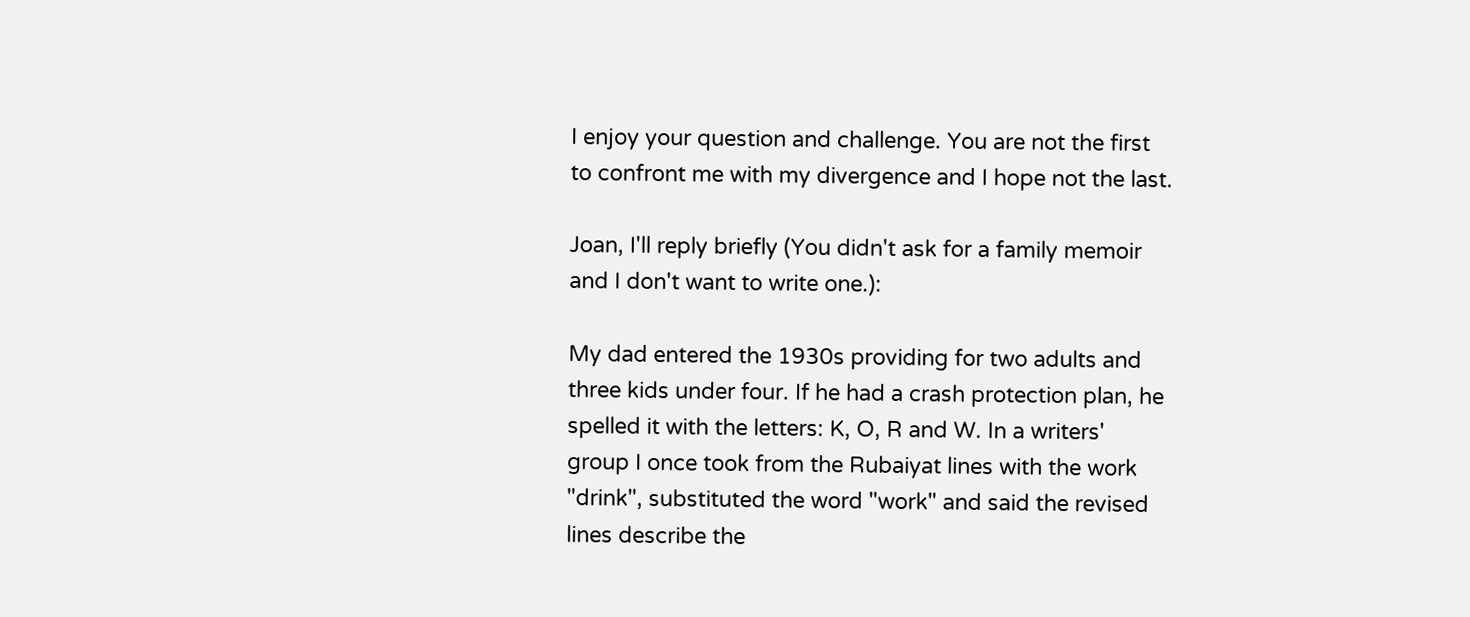I enjoy your question and challenge. You are not the first to confront me with my divergence and I hope not the last.

Joan, I'll reply briefly (You didn't ask for a family memoir and I don't want to write one.):

My dad entered the 1930s providing for two adults and three kids under four. If he had a crash protection plan, he spelled it with the letters: K, O, R and W. In a writers' group I once took from the Rubaiyat lines with the work "drink", substituted the word "work" and said the revised lines describe the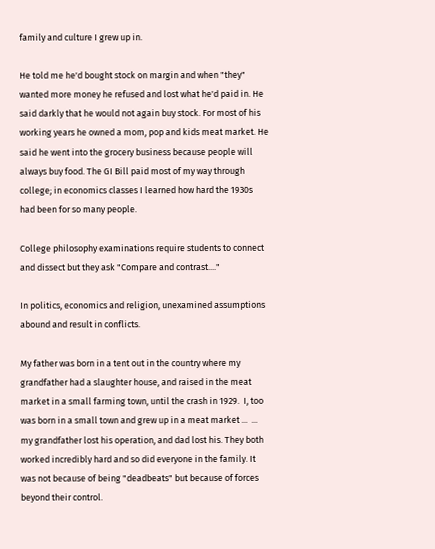family and culture I grew up in.

He told me he'd bought stock on margin and when "they" wanted more money he refused and lost what he'd paid in. He said darkly that he would not again buy stock. For most of his working years he owned a mom, pop and kids meat market. He said he went into the grocery business because people will always buy food. The GI Bill paid most of my way through college; in economics classes I learned how hard the 1930s had been for so many people.

College philosophy examinations require students to connect and dissect but they ask "Compare and contrast...."

In politics, economics and religion, unexamined assumptions abound and result in conflicts.

My father was born in a tent out in the country where my grandfather had a slaughter house, and raised in the meat market in a small farming town, until the crash in 1929.  I, too was born in a small town and grew up in a meat market ...  ... my grandfather lost his operation, and dad lost his. They both worked incredibly hard and so did everyone in the family. It was not because of being "deadbeats" but because of forces beyond their control.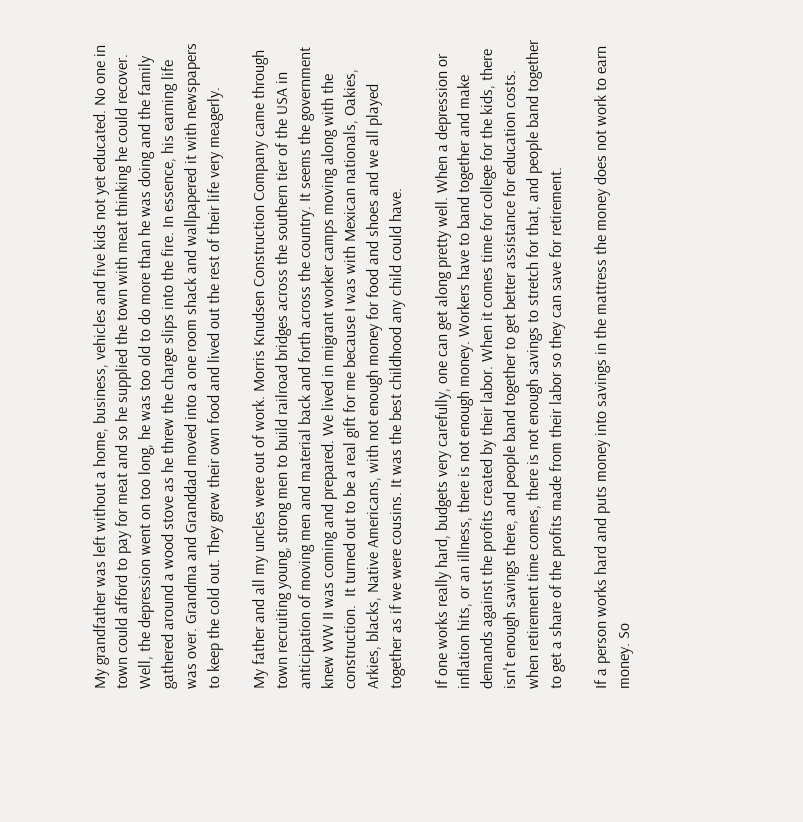My grandfather was left without a home, business, vehicles and five kids not yet educated. No one in town could afford to pay for meat and so he supplied the town with meat thinking he could recover. Well, the depression went on too long, he was too old to do more than he was doing and the family gathered around a wood stove as he threw the charge slips into the fire. In essence, his earning life was over. Grandma and Granddad moved into a one room shack and wallpapered it with newspapers to keep the cold out. They grew their own food and lived out the rest of their life very meagerly.

My father and all my uncles were out of work. Morris Knudsen Construction Company came through town recruiting young, strong men to build railroad bridges across the southern tier of the USA in anticipation of moving men and material back and forth across the country. It seems the government knew WW II was coming and prepared. We lived in migrant worker camps moving along with the construction.  It turned out to be a real gift for me because I was with Mexican nationals, Oakies, Arkies, blacks, Native Americans, with not enough money for food and shoes and we all played together as if we were cousins. It was the best childhood any child could have.

If one works really hard, budgets very carefully, one can get along pretty well. When a depression or inflation hits, or an illness, there is not enough money. Workers have to band together and make demands against the profits created by their labor. When it comes time for college for the kids, there isn't enough savings there, and people band together to get better assistance for education costs. when retirement time comes, there is not enough savings to stretch for that, and people band together to get a share of the profits made from their labor so they can save for retirement.

If a person works hard and puts money into savings in the mattress the money does not work to earn money. So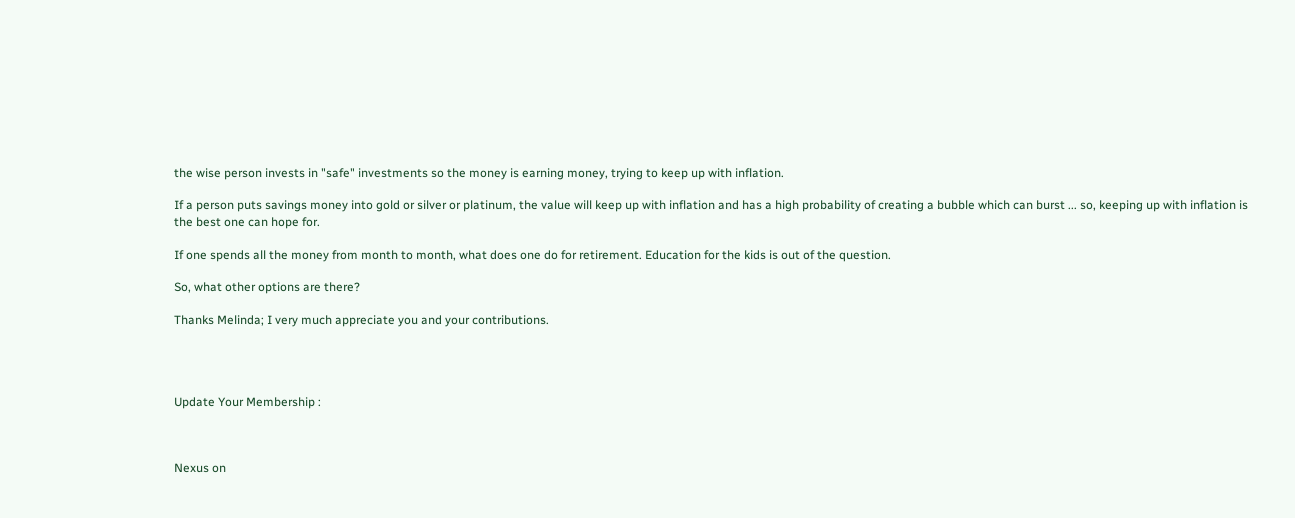the wise person invests in "safe" investments so the money is earning money, trying to keep up with inflation.

If a person puts savings money into gold or silver or platinum, the value will keep up with inflation and has a high probability of creating a bubble which can burst ... so, keeping up with inflation is the best one can hope for.

If one spends all the money from month to month, what does one do for retirement. Education for the kids is out of the question.

So, what other options are there?

Thanks Melinda; I very much appreciate you and your contributions.




Update Your Membership :



Nexus on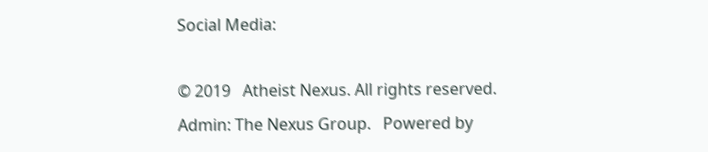Social Media:

© 2019   Atheist Nexus. All rights reserved. Admin: The Nexus Group.   Powered by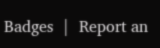Badges  |  Report an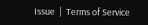Issue  |  Terms of Service